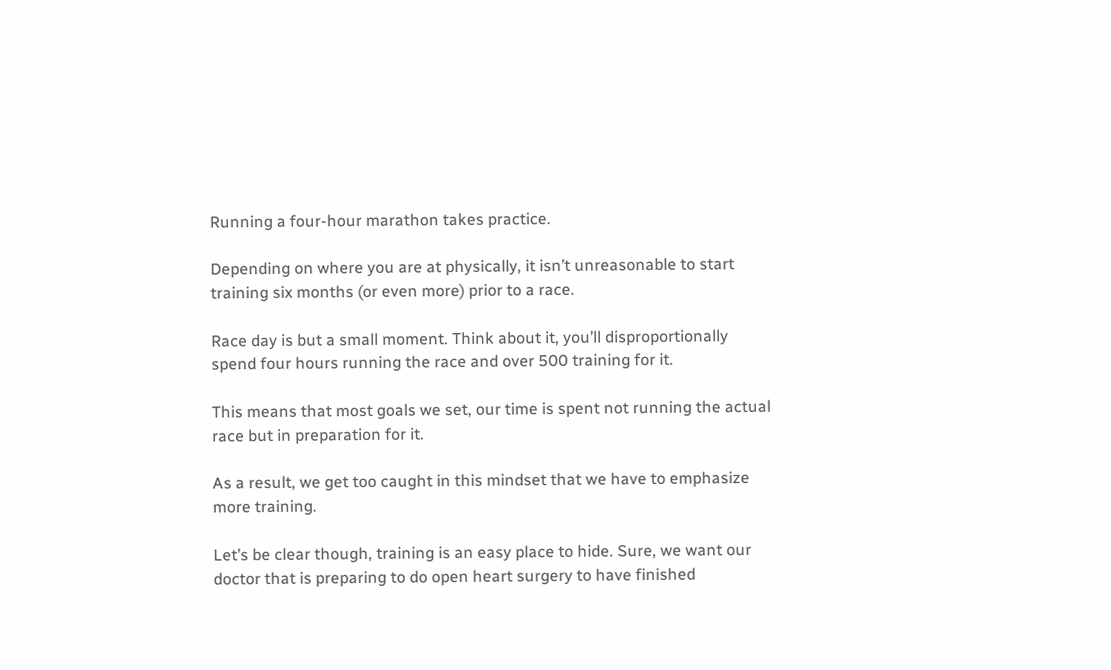Running a four-hour marathon takes practice.

Depending on where you are at physically, it isn’t unreasonable to start training six months (or even more) prior to a race.

Race day is but a small moment. Think about it, you’ll disproportionally spend four hours running the race and over 500 training for it.

This means that most goals we set, our time is spent not running the actual race but in preparation for it.

As a result, we get too caught in this mindset that we have to emphasize more training.

Let’s be clear though, training is an easy place to hide. Sure, we want our doctor that is preparing to do open heart surgery to have finished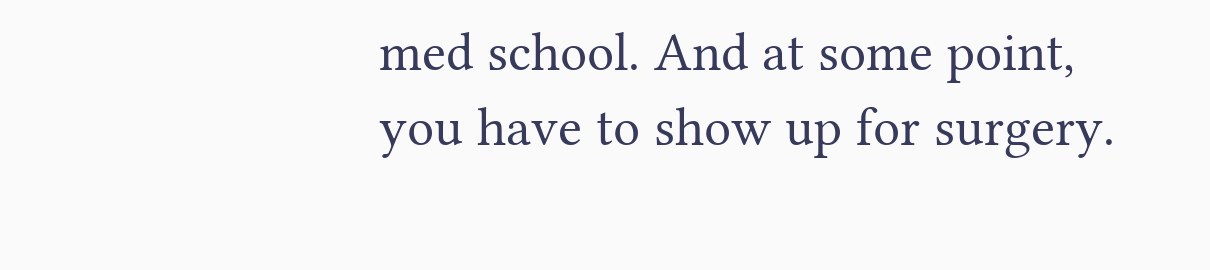med school. And at some point, you have to show up for surgery.